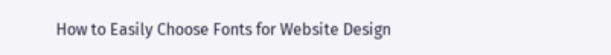How to Easily Choose Fonts for Website Design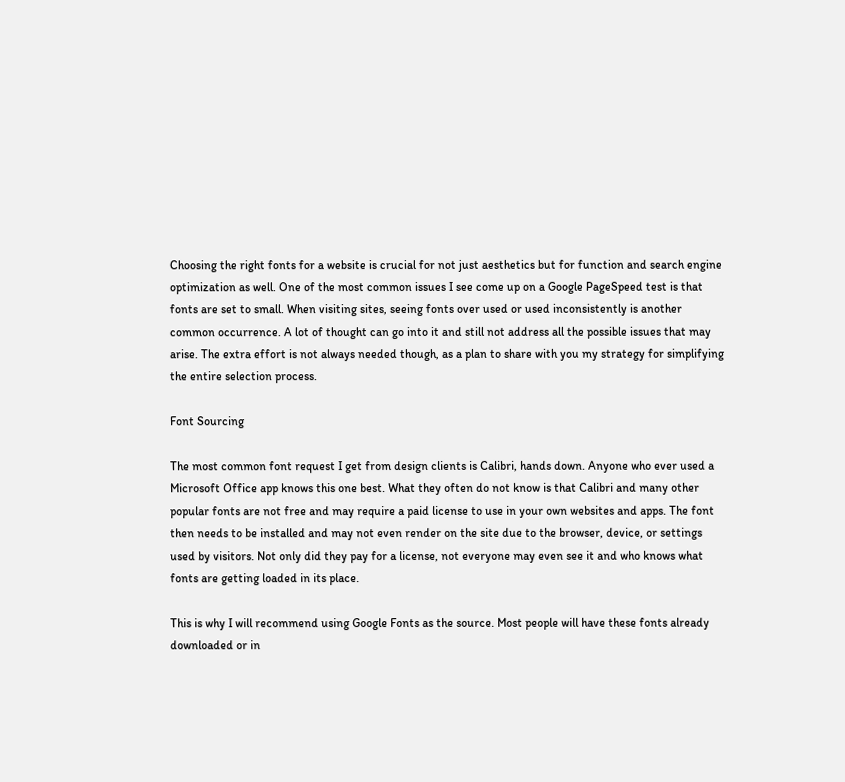Choosing the right fonts for a website is crucial for not just aesthetics but for function and search engine optimization as well. One of the most common issues I see come up on a Google PageSpeed test is that fonts are set to small. When visiting sites, seeing fonts over used or used inconsistently is another common occurrence. A lot of thought can go into it and still not address all the possible issues that may arise. The extra effort is not always needed though, as a plan to share with you my strategy for simplifying the entire selection process.

Font Sourcing

The most common font request I get from design clients is Calibri, hands down. Anyone who ever used a Microsoft Office app knows this one best. What they often do not know is that Calibri and many other popular fonts are not free and may require a paid license to use in your own websites and apps. The font then needs to be installed and may not even render on the site due to the browser, device, or settings used by visitors. Not only did they pay for a license, not everyone may even see it and who knows what fonts are getting loaded in its place.

This is why I will recommend using Google Fonts as the source. Most people will have these fonts already downloaded or in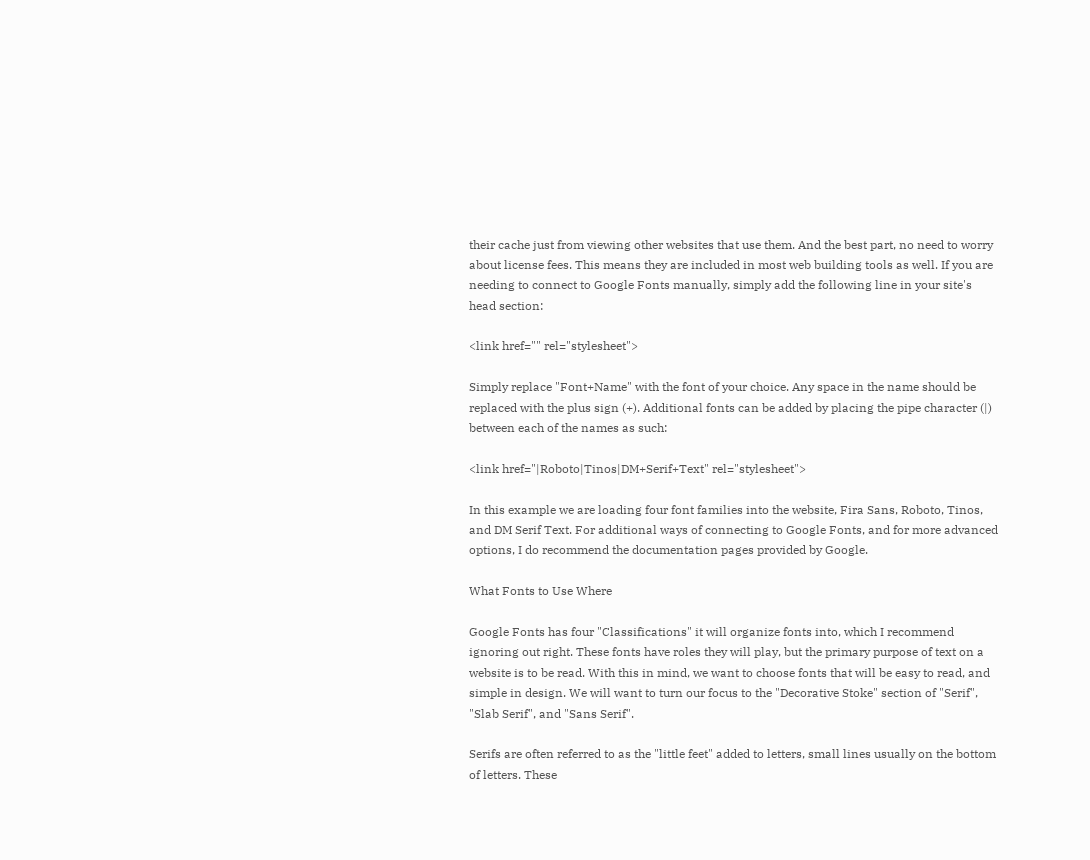their cache just from viewing other websites that use them. And the best part, no need to worry about license fees. This means they are included in most web building tools as well. If you are needing to connect to Google Fonts manually, simply add the following line in your site's head section:

<link href="" rel="stylesheet">

Simply replace "Font+Name" with the font of your choice. Any space in the name should be replaced with the plus sign (+). Additional fonts can be added by placing the pipe character (|) between each of the names as such:

<link href="|Roboto|Tinos|DM+Serif+Text" rel="stylesheet">

In this example we are loading four font families into the website, Fira Sans, Roboto, Tinos, and DM Serif Text. For additional ways of connecting to Google Fonts, and for more advanced options, I do recommend the documentation pages provided by Google.

What Fonts to Use Where

Google Fonts has four "Classifications" it will organize fonts into, which I recommend ignoring out right. These fonts have roles they will play, but the primary purpose of text on a website is to be read. With this in mind, we want to choose fonts that will be easy to read, and simple in design. We will want to turn our focus to the "Decorative Stoke" section of "Serif", "Slab Serif", and "Sans Serif".

Serifs are often referred to as the "little feet" added to letters, small lines usually on the bottom of letters. These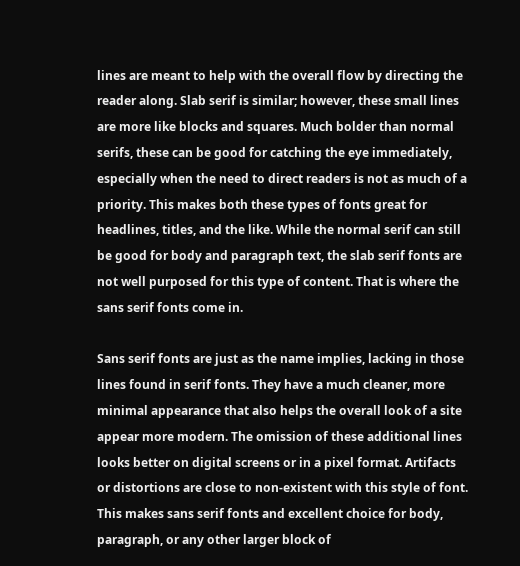lines are meant to help with the overall flow by directing the reader along. Slab serif is similar; however, these small lines are more like blocks and squares. Much bolder than normal serifs, these can be good for catching the eye immediately, especially when the need to direct readers is not as much of a priority. This makes both these types of fonts great for headlines, titles, and the like. While the normal serif can still be good for body and paragraph text, the slab serif fonts are not well purposed for this type of content. That is where the sans serif fonts come in.

Sans serif fonts are just as the name implies, lacking in those lines found in serif fonts. They have a much cleaner, more minimal appearance that also helps the overall look of a site appear more modern. The omission of these additional lines looks better on digital screens or in a pixel format. Artifacts or distortions are close to non-existent with this style of font. This makes sans serif fonts and excellent choice for body, paragraph, or any other larger block of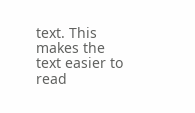text. This makes the text easier to read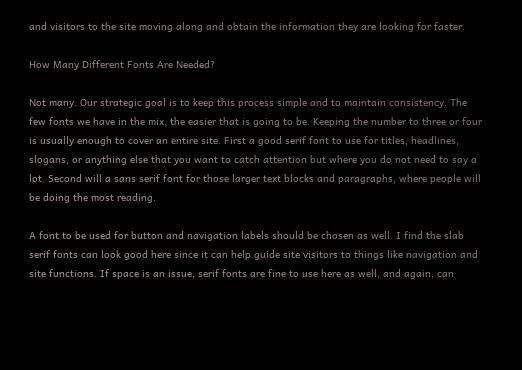and visitors to the site moving along and obtain the information they are looking for faster.

How Many Different Fonts Are Needed?

Not many. Our strategic goal is to keep this process simple and to maintain consistency. The few fonts we have in the mix, the easier that is going to be. Keeping the number to three or four is usually enough to cover an entire site. First a good serif font to use for titles, headlines, slogans, or anything else that you want to catch attention but where you do not need to say a lot. Second will a sans serif font for those larger text blocks and paragraphs, where people will be doing the most reading.

A font to be used for button and navigation labels should be chosen as well. I find the slab serif fonts can look good here since it can help guide site visitors to things like navigation and site functions. If space is an issue, serif fonts are fine to use here as well, and again, can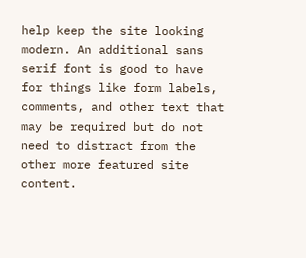help keep the site looking modern. An additional sans serif font is good to have for things like form labels, comments, and other text that may be required but do not need to distract from the other more featured site content.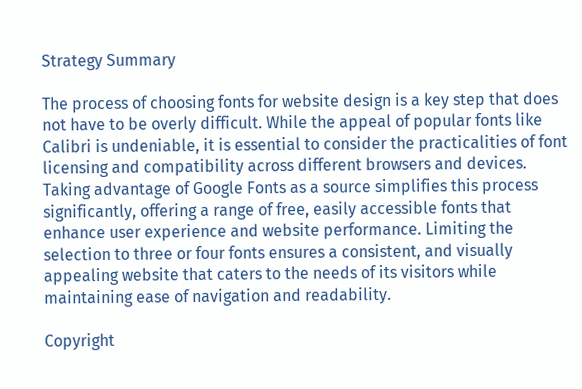Strategy Summary

The process of choosing fonts for website design is a key step that does not have to be overly difficult. While the appeal of popular fonts like Calibri is undeniable, it is essential to consider the practicalities of font licensing and compatibility across different browsers and devices. Taking advantage of Google Fonts as a source simplifies this process significantly, offering a range of free, easily accessible fonts that enhance user experience and website performance. Limiting the selection to three or four fonts ensures a consistent, and visually appealing website that caters to the needs of its visitors while maintaining ease of navigation and readability.

Copyright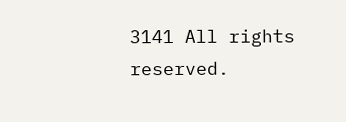3141 All rights reserved.